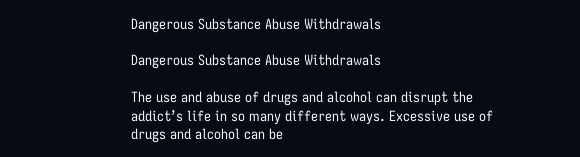Dangerous Substance Abuse Withdrawals

Dangerous Substance Abuse Withdrawals

The use and abuse of drugs and alcohol can disrupt the addict’s life in so many different ways. Excessive use of drugs and alcohol can be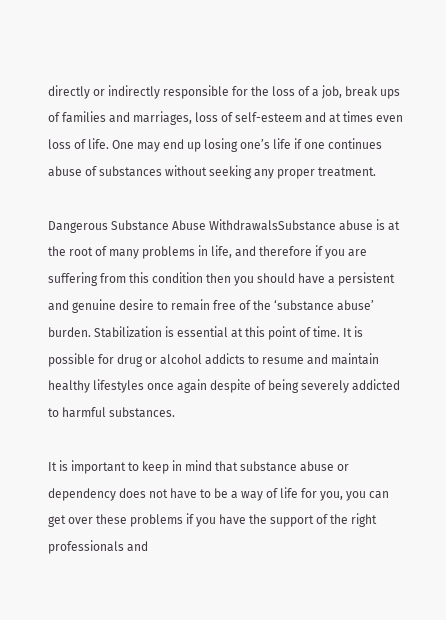directly or indirectly responsible for the loss of a job, break ups of families and marriages, loss of self-esteem and at times even loss of life. One may end up losing one’s life if one continues abuse of substances without seeking any proper treatment.

Dangerous Substance Abuse WithdrawalsSubstance abuse is at the root of many problems in life, and therefore if you are suffering from this condition then you should have a persistent and genuine desire to remain free of the ‘substance abuse’ burden. Stabilization is essential at this point of time. It is possible for drug or alcohol addicts to resume and maintain healthy lifestyles once again despite of being severely addicted to harmful substances.

It is important to keep in mind that substance abuse or dependency does not have to be a way of life for you, you can get over these problems if you have the support of the right professionals and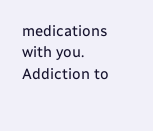medications with you. Addiction to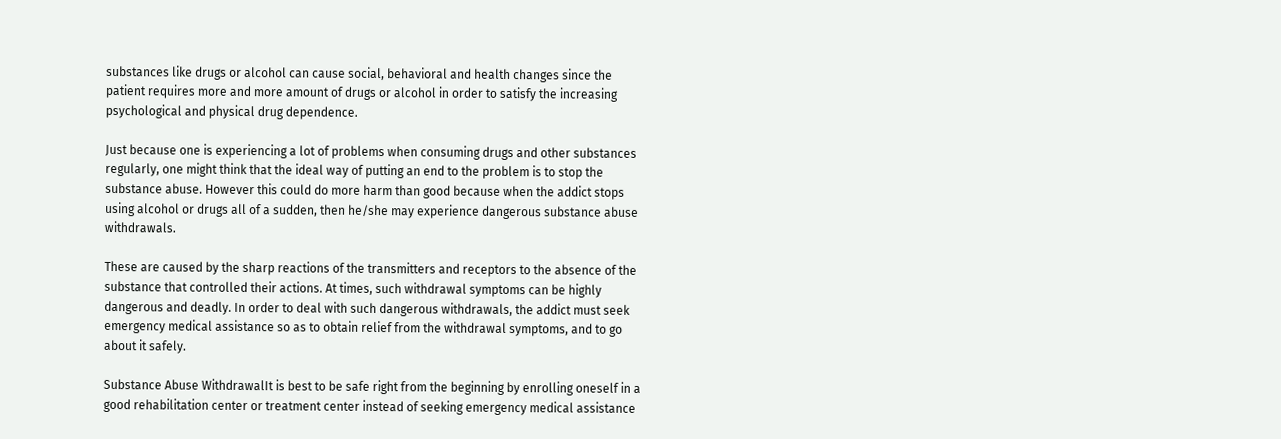substances like drugs or alcohol can cause social, behavioral and health changes since the patient requires more and more amount of drugs or alcohol in order to satisfy the increasing psychological and physical drug dependence.

Just because one is experiencing a lot of problems when consuming drugs and other substances regularly, one might think that the ideal way of putting an end to the problem is to stop the substance abuse. However this could do more harm than good because when the addict stops using alcohol or drugs all of a sudden, then he/she may experience dangerous substance abuse withdrawals.

These are caused by the sharp reactions of the transmitters and receptors to the absence of the substance that controlled their actions. At times, such withdrawal symptoms can be highly dangerous and deadly. In order to deal with such dangerous withdrawals, the addict must seek emergency medical assistance so as to obtain relief from the withdrawal symptoms, and to go about it safely.

Substance Abuse WithdrawalIt is best to be safe right from the beginning by enrolling oneself in a good rehabilitation center or treatment center instead of seeking emergency medical assistance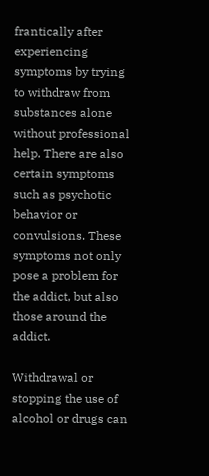frantically after experiencing symptoms by trying to withdraw from substances alone without professional help. There are also certain symptoms such as psychotic behavior or convulsions. These symptoms not only pose a problem for the addict, but also those around the addict.

Withdrawal or stopping the use of alcohol or drugs can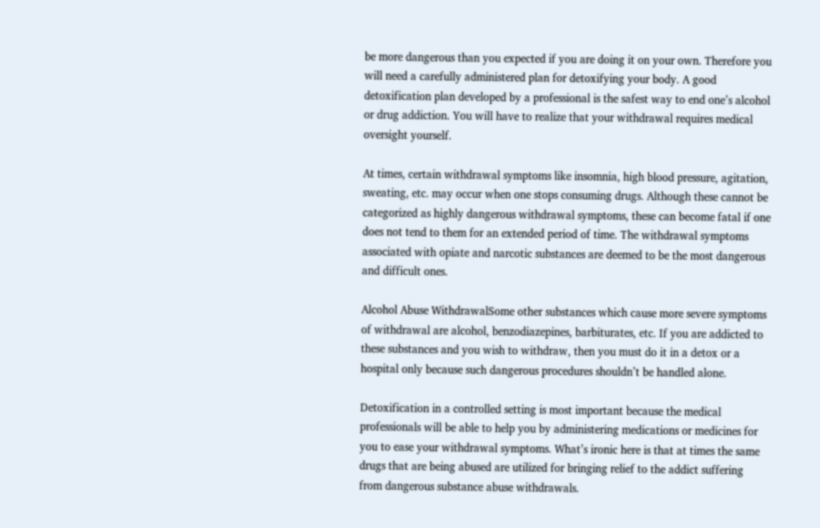be more dangerous than you expected if you are doing it on your own. Therefore you will need a carefully administered plan for detoxifying your body. A good detoxification plan developed by a professional is the safest way to end one’s alcohol or drug addiction. You will have to realize that your withdrawal requires medical oversight yourself.

At times, certain withdrawal symptoms like insomnia, high blood pressure, agitation, sweating, etc. may occur when one stops consuming drugs. Although these cannot be categorized as highly dangerous withdrawal symptoms, these can become fatal if one does not tend to them for an extended period of time. The withdrawal symptoms associated with opiate and narcotic substances are deemed to be the most dangerous and difficult ones.

Alcohol Abuse WithdrawalSome other substances which cause more severe symptoms of withdrawal are alcohol, benzodiazepines, barbiturates, etc. If you are addicted to these substances and you wish to withdraw, then you must do it in a detox or a hospital only because such dangerous procedures shouldn’t be handled alone.

Detoxification in a controlled setting is most important because the medical professionals will be able to help you by administering medications or medicines for you to ease your withdrawal symptoms. What’s ironic here is that at times the same drugs that are being abused are utilized for bringing relief to the addict suffering from dangerous substance abuse withdrawals.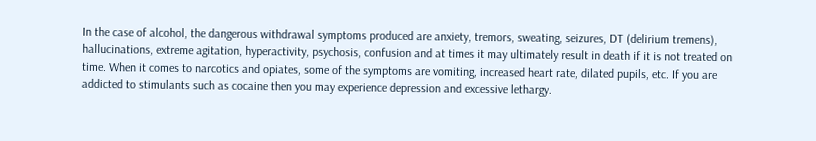In the case of alcohol, the dangerous withdrawal symptoms produced are anxiety, tremors, sweating, seizures, DT (delirium tremens), hallucinations, extreme agitation, hyperactivity, psychosis, confusion and at times it may ultimately result in death if it is not treated on time. When it comes to narcotics and opiates, some of the symptoms are vomiting, increased heart rate, dilated pupils, etc. If you are addicted to stimulants such as cocaine then you may experience depression and excessive lethargy.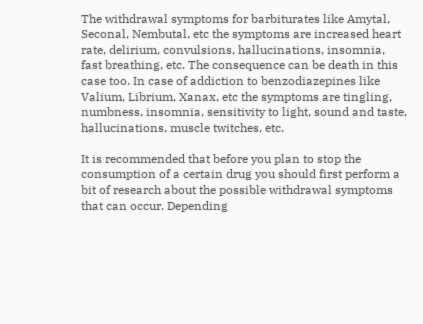The withdrawal symptoms for barbiturates like Amytal, Seconal, Nembutal, etc the symptoms are increased heart rate, delirium, convulsions, hallucinations, insomnia, fast breathing, etc. The consequence can be death in this case too. In case of addiction to benzodiazepines like Valium, Librium, Xanax, etc the symptoms are tingling, numbness, insomnia, sensitivity to light, sound and taste, hallucinations, muscle twitches, etc.

It is recommended that before you plan to stop the consumption of a certain drug you should first perform a bit of research about the possible withdrawal symptoms that can occur. Depending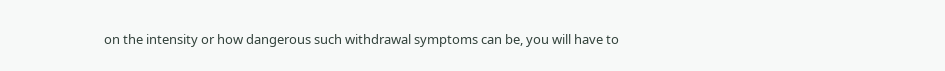on the intensity or how dangerous such withdrawal symptoms can be, you will have to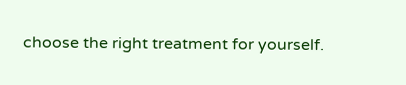choose the right treatment for yourself.